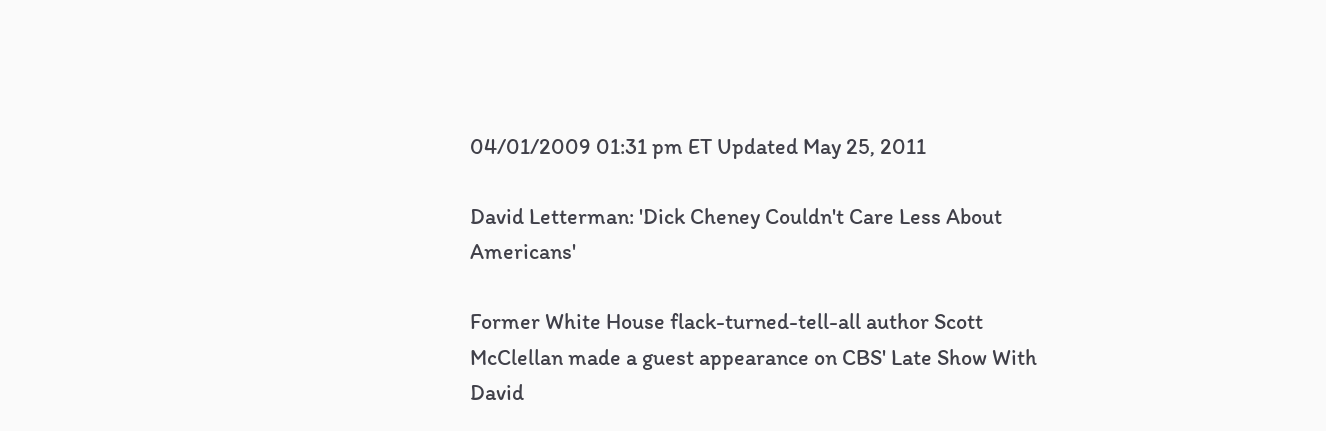04/01/2009 01:31 pm ET Updated May 25, 2011

David Letterman: 'Dick Cheney Couldn't Care Less About Americans'

Former White House flack-turned-tell-all author Scott McClellan made a guest appearance on CBS' Late Show With David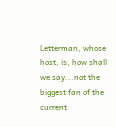Letterman, whose host, is, how shall we say...not the biggest fan of the current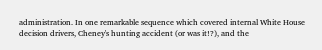administration. In one remarkable sequence which covered internal White House decision drivers, Cheney's hunting accident (or was it!?), and the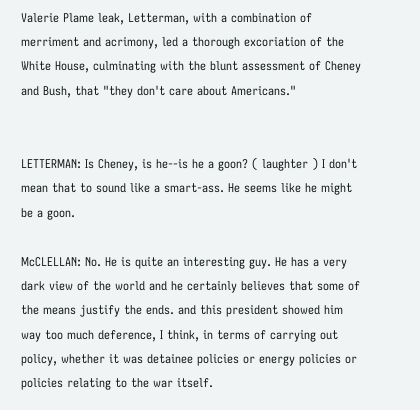Valerie Plame leak, Letterman, with a combination of merriment and acrimony, led a thorough excoriation of the White House, culminating with the blunt assessment of Cheney and Bush, that "they don't care about Americans."


LETTERMAN: Is Cheney, is he--is he a goon? ( laughter ) I don't mean that to sound like a smart-ass. He seems like he might be a goon.

McCLELLAN: No. He is quite an interesting guy. He has a very dark view of the world and he certainly believes that some of the means justify the ends. and this president showed him way too much deference, I think, in terms of carrying out policy, whether it was detainee policies or energy policies or policies relating to the war itself.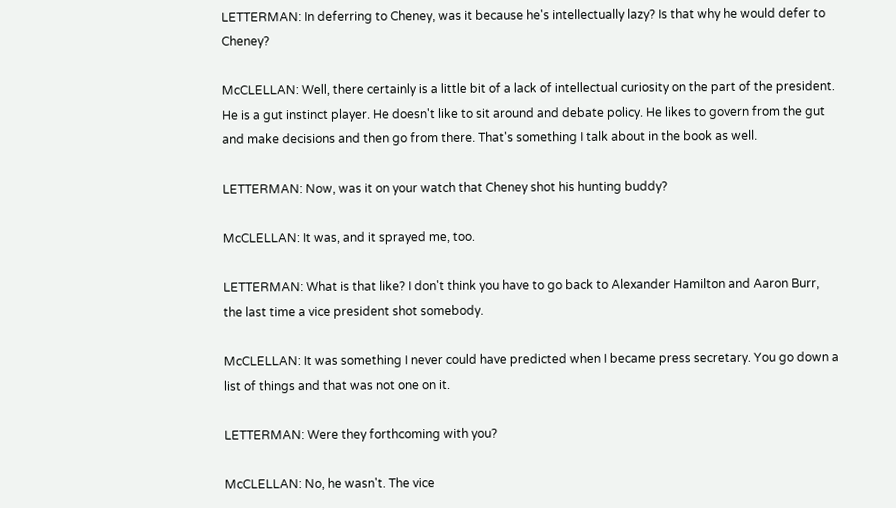LETTERMAN: In deferring to Cheney, was it because he's intellectually lazy? Is that why he would defer to Cheney?

McCLELLAN: Well, there certainly is a little bit of a lack of intellectual curiosity on the part of the president. He is a gut instinct player. He doesn't like to sit around and debate policy. He likes to govern from the gut and make decisions and then go from there. That's something I talk about in the book as well.

LETTERMAN: Now, was it on your watch that Cheney shot his hunting buddy?

McCLELLAN: It was, and it sprayed me, too.

LETTERMAN: What is that like? I don't think you have to go back to Alexander Hamilton and Aaron Burr, the last time a vice president shot somebody.

McCLELLAN: It was something I never could have predicted when I became press secretary. You go down a list of things and that was not one on it.

LETTERMAN: Were they forthcoming with you?

McCLELLAN: No, he wasn't. The vice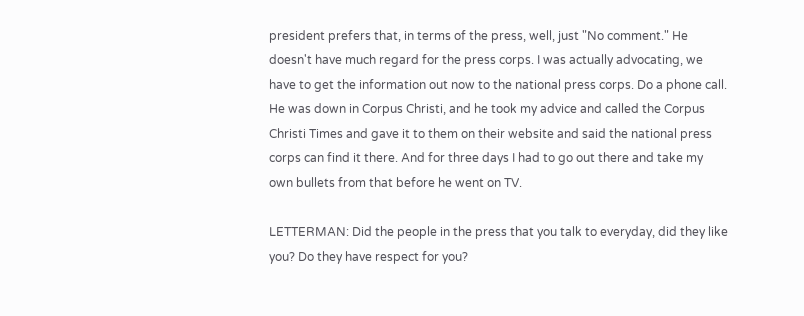president prefers that, in terms of the press, well, just "No comment." He doesn't have much regard for the press corps. I was actually advocating, we have to get the information out now to the national press corps. Do a phone call. He was down in Corpus Christi, and he took my advice and called the Corpus Christi Times and gave it to them on their website and said the national press corps can find it there. And for three days I had to go out there and take my own bullets from that before he went on TV.

LETTERMAN: Did the people in the press that you talk to everyday, did they like you? Do they have respect for you?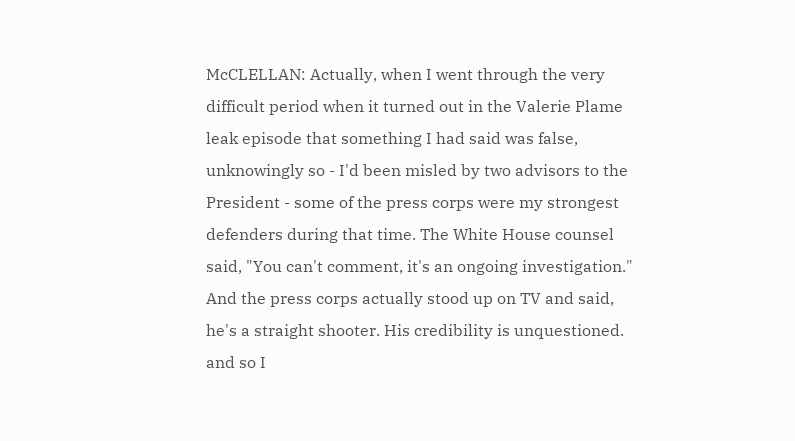McCLELLAN: Actually, when I went through the very difficult period when it turned out in the Valerie Plame leak episode that something I had said was false, unknowingly so - I'd been misled by two advisors to the President - some of the press corps were my strongest defenders during that time. The White House counsel said, "You can't comment, it's an ongoing investigation." And the press corps actually stood up on TV and said, he's a straight shooter. His credibility is unquestioned. and so I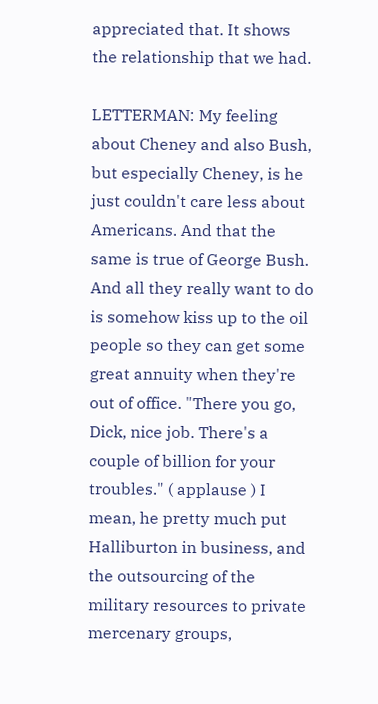appreciated that. It shows the relationship that we had.

LETTERMAN: My feeling about Cheney and also Bush, but especially Cheney, is he just couldn't care less about Americans. And that the same is true of George Bush. And all they really want to do is somehow kiss up to the oil people so they can get some great annuity when they're out of office. "There you go, Dick, nice job. There's a couple of billion for your troubles." ( applause ) I mean, he pretty much put Halliburton in business, and the outsourcing of the military resources to private mercenary groups,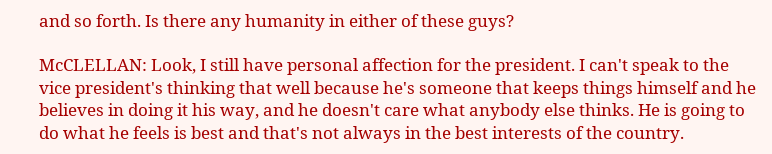and so forth. Is there any humanity in either of these guys?

McCLELLAN: Look, I still have personal affection for the president. I can't speak to the vice president's thinking that well because he's someone that keeps things himself and he believes in doing it his way, and he doesn't care what anybody else thinks. He is going to do what he feels is best and that's not always in the best interests of the country.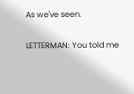As we've seen.

LETTERMAN: You told me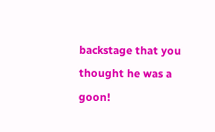backstage that you thought he was a goon!